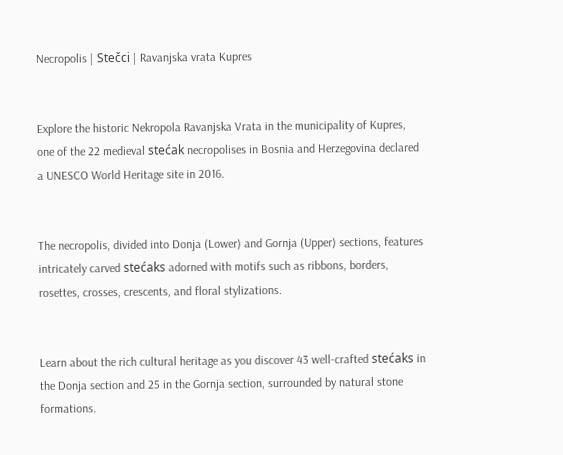Necropolis | Stečci | Ravanjska vrata Kupres


Explore the historic Nekropola Ravanjska Vrata in the municipality of Kupres, one of the 22 medieval stećak necropolises in Bosnia and Herzegovina declared a UNESCO World Heritage site in 2016.


The necropolis, divided into Donja (Lower) and Gornja (Upper) sections, features intricately carved stećaks adorned with motifs such as ribbons, borders, rosettes, crosses, crescents, and floral stylizations.


Learn about the rich cultural heritage as you discover 43 well-crafted stećaks in the Donja section and 25 in the Gornja section, surrounded by natural stone formations.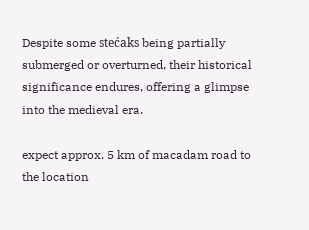Despite some stećaks being partially submerged or overturned, their historical significance endures, offering a glimpse into the medieval era.

expect approx. 5 km of macadam road to the location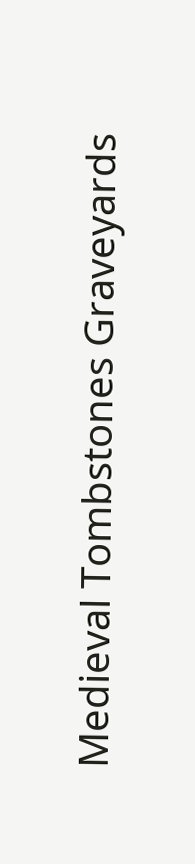Medieval Tombstones Graveyards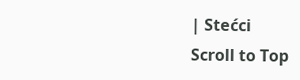| Stećci
Scroll to Top